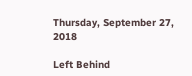Thursday, September 27, 2018

Left Behind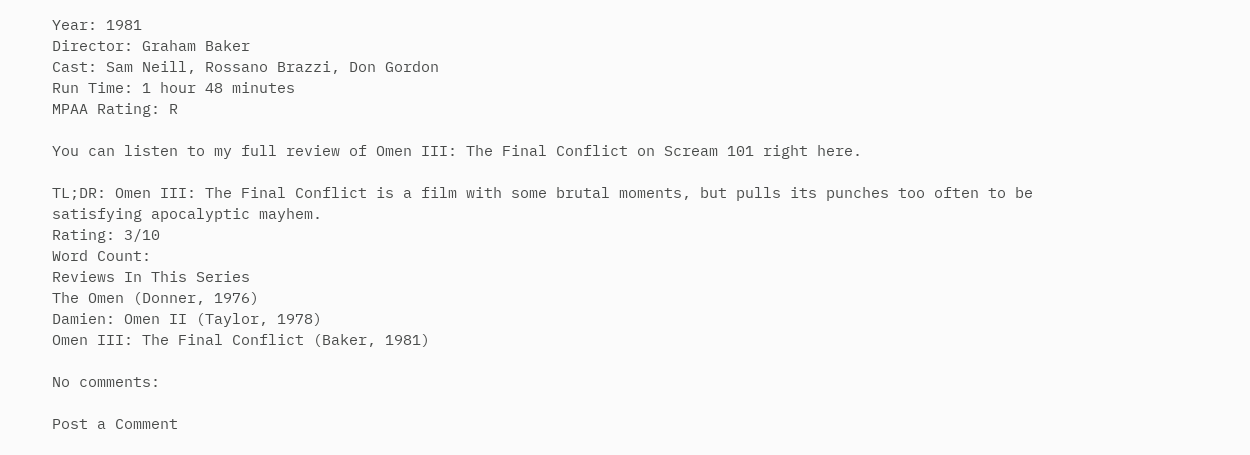Year: 1981
Director: Graham Baker
Cast: Sam Neill, Rossano Brazzi, Don Gordon
Run Time: 1 hour 48 minutes
MPAA Rating: R

You can listen to my full review of Omen III: The Final Conflict on Scream 101 right here.

TL;DR: Omen III: The Final Conflict is a film with some brutal moments, but pulls its punches too often to be satisfying apocalyptic mayhem.
Rating: 3/10
Word Count:
Reviews In This Series
The Omen (Donner, 1976)
Damien: Omen II (Taylor, 1978)
Omen III: The Final Conflict (Baker, 1981)

No comments:

Post a Comment